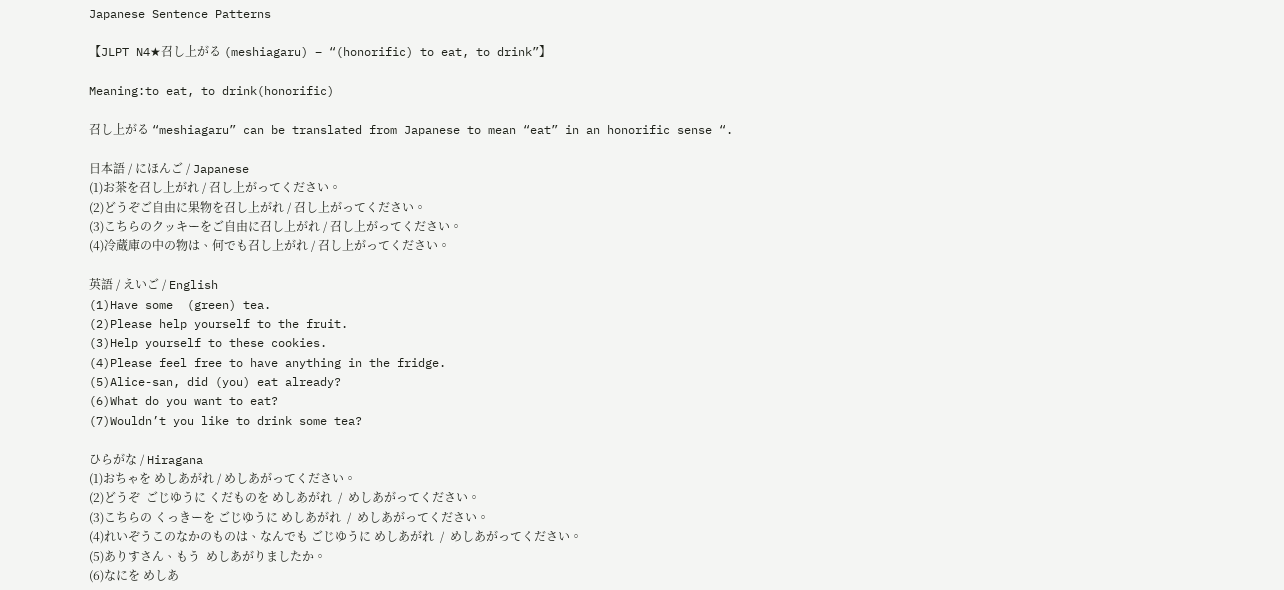Japanese Sentence Patterns

【JLPT N4★召し上がる (meshiagaru) – “(honorific) to eat, to drink”】

Meaning:to eat, to drink(honorific)

召し上がる “meshiagaru” can be translated from Japanese to mean “eat” in an honorific sense “.

日本語 / にほんご / Japanese
(1)お茶を召し上がれ / 召し上がってください。
(2)どうぞご自由に果物を召し上がれ / 召し上がってください。
(3)こちらのクッキーをご自由に召し上がれ / 召し上がってください。
(4)冷蔵庫の中の物は、何でも召し上がれ / 召し上がってください。

英語 / えいご / English
(1)Have some  (green) tea.
(2)Please help yourself to the fruit.
(3)Help yourself to these cookies.
(4)Please feel free to have anything in the fridge.
(5)Alice-san, did (you) eat already?
(6)What do you want to eat?
(7)Wouldn’t you like to drink some tea?

ひらがな / Hiragana
(1)おちゃを めしあがれ / めしあがってください。
(2)どうぞ  ごじゆうに くだものを めしあがれ  /  めしあがってください。
(3)こちらの くっきーを ごじゆうに めしあがれ  /  めしあがってください。
(4)れいぞうこのなかのものは、なんでも ごじゆうに めしあがれ  /  めしあがってください。
(5)ありすさん、もう  めしあがりましたか。
(6)なにを めしあ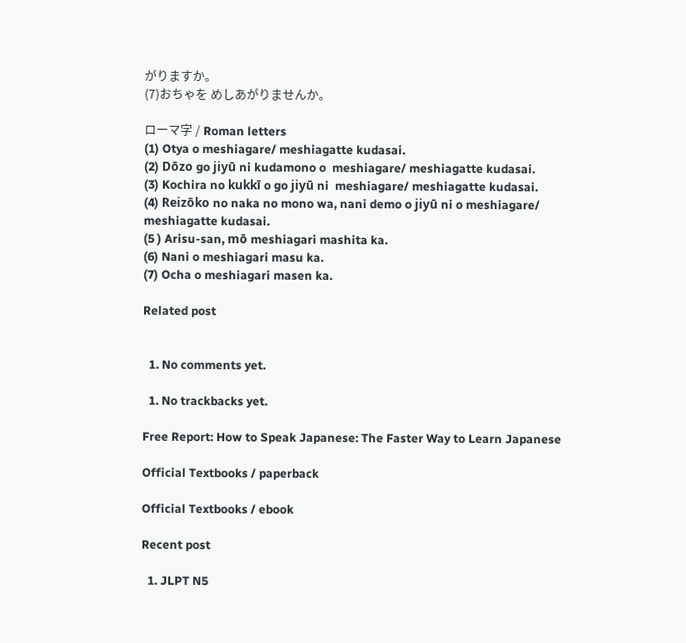がりますか。
(7)おちゃを めしあがりませんか。

ローマ字 / Roman letters
(1) Otya o meshiagare/ meshiagatte kudasai.
(2) Dōzo go jiyū ni kudamono o  meshiagare/ meshiagatte kudasai.
(3) Kochira no kukkī o go jiyū ni  meshiagare/ meshiagatte kudasai.
(4) Reizōko no naka no mono wa, nani demo o jiyū ni o meshiagare/ meshiagatte kudasai.
(5 ) Arisu-san, mō meshiagari mashita ka.
(6) Nani o meshiagari masu ka.
(7) Ocha o meshiagari masen ka.

Related post


  1. No comments yet.

  1. No trackbacks yet.

Free Report: How to Speak Japanese: The Faster Way to Learn Japanese

Official Textbooks / paperback

Official Textbooks / ebook

Recent post

  1. JLPT N5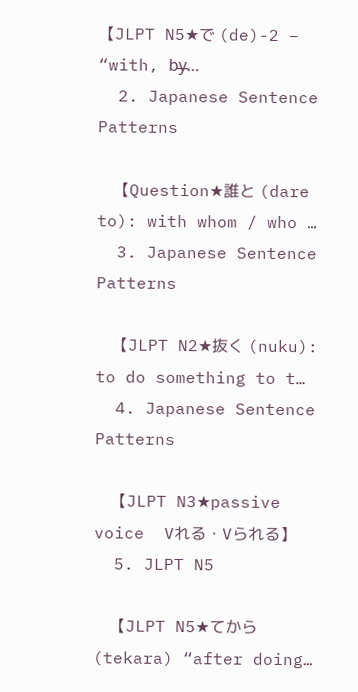【JLPT N5★で (de)-2 – “with, by̶…
  2. Japanese Sentence Patterns

    【Question★誰と (dare to): with whom / who …
  3. Japanese Sentence Patterns

    【JLPT N2★抜く (nuku): to do something to t…
  4. Japanese Sentence Patterns

    【JLPT N3★passive voice  Vれる・Vられる】
  5. JLPT N5

    【JLPT N5★てから (tekara) “after doing…